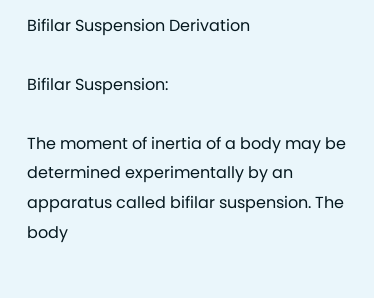Bifilar Suspension Derivation

Bifilar Suspension:

The moment of inertia of a body may be determined experimentally by an apparatus called bifilar suspension. The body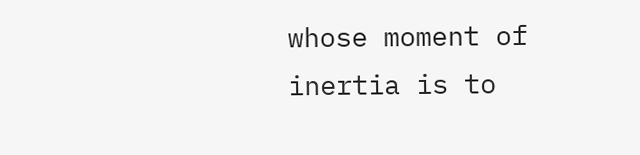whose moment of inertia is to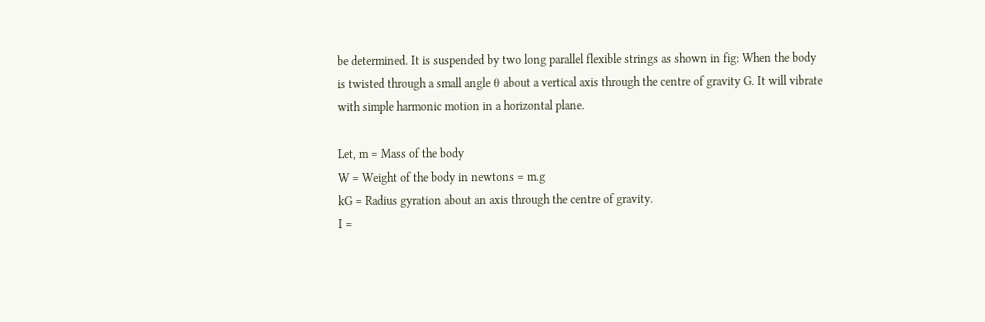be determined. It is suspended by two long parallel flexible strings as shown in fig: When the body is twisted through a small angle θ about a vertical axis through the centre of gravity G. It will vibrate with simple harmonic motion in a horizontal plane.

Let, m = Mass of the body
W = Weight of the body in newtons = m.g
kG = Radius gyration about an axis through the centre of gravity.
I =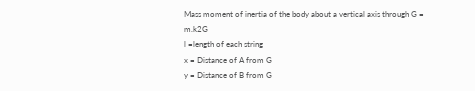Mass moment of inertia of the body about a vertical axis through G = m.k2G
l =length of each string
x = Distance of A from G
y = Distance of B from G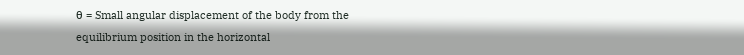θ = Small angular displacement of the body from the equilibrium position in the horizontal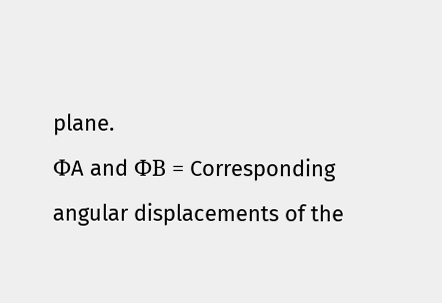plane.
ΦA and ΦB = Corresponding angular displacements of the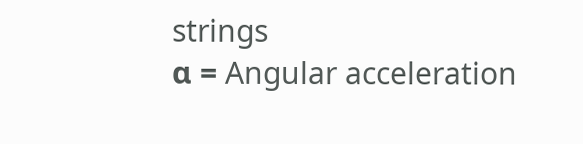strings
α = Angular acceleration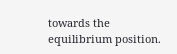towards the equilibrium position.